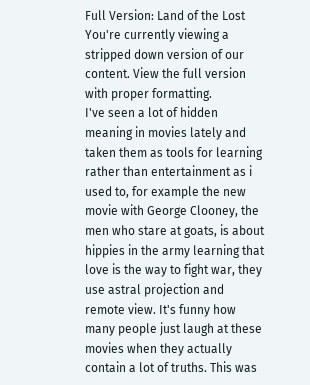Full Version: Land of the Lost
You're currently viewing a stripped down version of our content. View the full version with proper formatting.
I've seen a lot of hidden meaning in movies lately and taken them as tools for learning rather than entertainment as i used to, for example the new movie with George Clooney, the men who stare at goats, is about hippies in the army learning that love is the way to fight war, they use astral projection and remote view. It's funny how many people just laugh at these movies when they actually contain a lot of truths. This was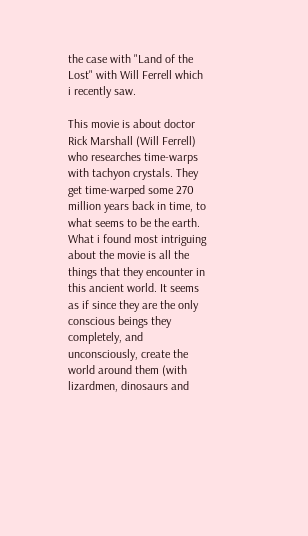the case with "Land of the Lost" with Will Ferrell which i recently saw.

This movie is about doctor Rick Marshall (Will Ferrell) who researches time-warps with tachyon crystals. They get time-warped some 270 million years back in time, to what seems to be the earth. What i found most intriguing about the movie is all the things that they encounter in this ancient world. It seems as if since they are the only conscious beings they completely, and unconsciously, create the world around them (with lizardmen, dinosaurs and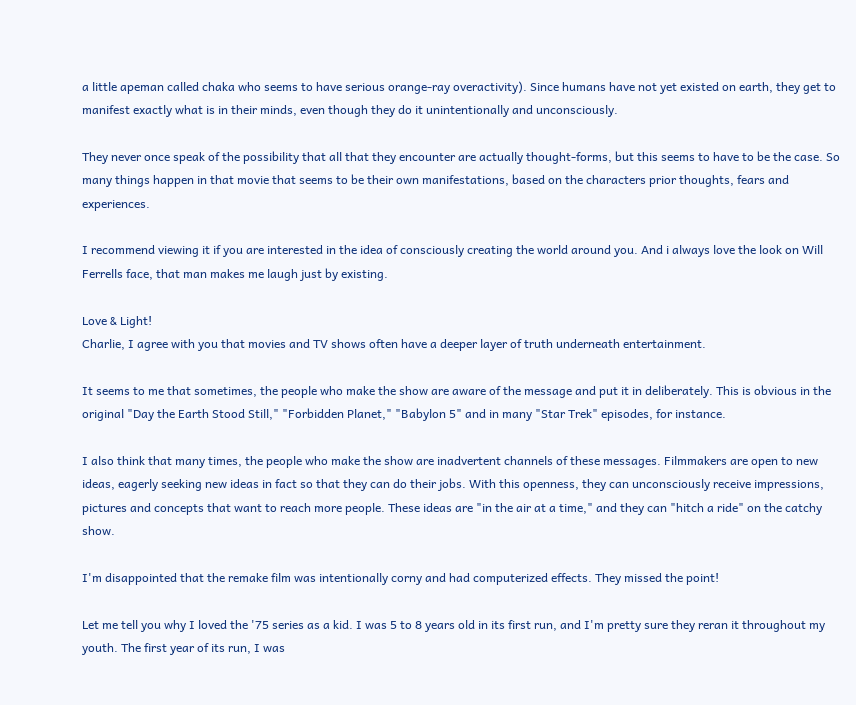a little apeman called chaka who seems to have serious orange-ray overactivity). Since humans have not yet existed on earth, they get to manifest exactly what is in their minds, even though they do it unintentionally and unconsciously.

They never once speak of the possibility that all that they encounter are actually thought-forms, but this seems to have to be the case. So many things happen in that movie that seems to be their own manifestations, based on the characters prior thoughts, fears and experiences.

I recommend viewing it if you are interested in the idea of consciously creating the world around you. And i always love the look on Will Ferrells face, that man makes me laugh just by existing.

Love & Light!
Charlie, I agree with you that movies and TV shows often have a deeper layer of truth underneath entertainment.

It seems to me that sometimes, the people who make the show are aware of the message and put it in deliberately. This is obvious in the original "Day the Earth Stood Still," "Forbidden Planet," "Babylon 5" and in many "Star Trek" episodes, for instance.

I also think that many times, the people who make the show are inadvertent channels of these messages. Filmmakers are open to new ideas, eagerly seeking new ideas in fact so that they can do their jobs. With this openness, they can unconsciously receive impressions, pictures and concepts that want to reach more people. These ideas are "in the air at a time," and they can "hitch a ride" on the catchy show.

I'm disappointed that the remake film was intentionally corny and had computerized effects. They missed the point!

Let me tell you why I loved the '75 series as a kid. I was 5 to 8 years old in its first run, and I'm pretty sure they reran it throughout my youth. The first year of its run, I was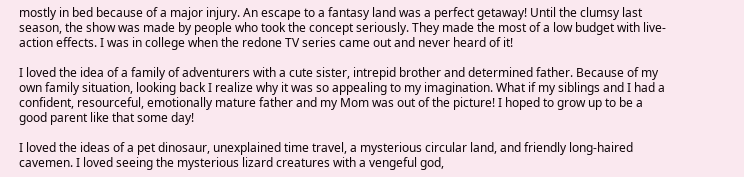mostly in bed because of a major injury. An escape to a fantasy land was a perfect getaway! Until the clumsy last season, the show was made by people who took the concept seriously. They made the most of a low budget with live-action effects. I was in college when the redone TV series came out and never heard of it!

I loved the idea of a family of adventurers with a cute sister, intrepid brother and determined father. Because of my own family situation, looking back I realize why it was so appealing to my imagination. What if my siblings and I had a confident, resourceful, emotionally mature father and my Mom was out of the picture! I hoped to grow up to be a good parent like that some day!

I loved the ideas of a pet dinosaur, unexplained time travel, a mysterious circular land, and friendly long-haired cavemen. I loved seeing the mysterious lizard creatures with a vengeful god,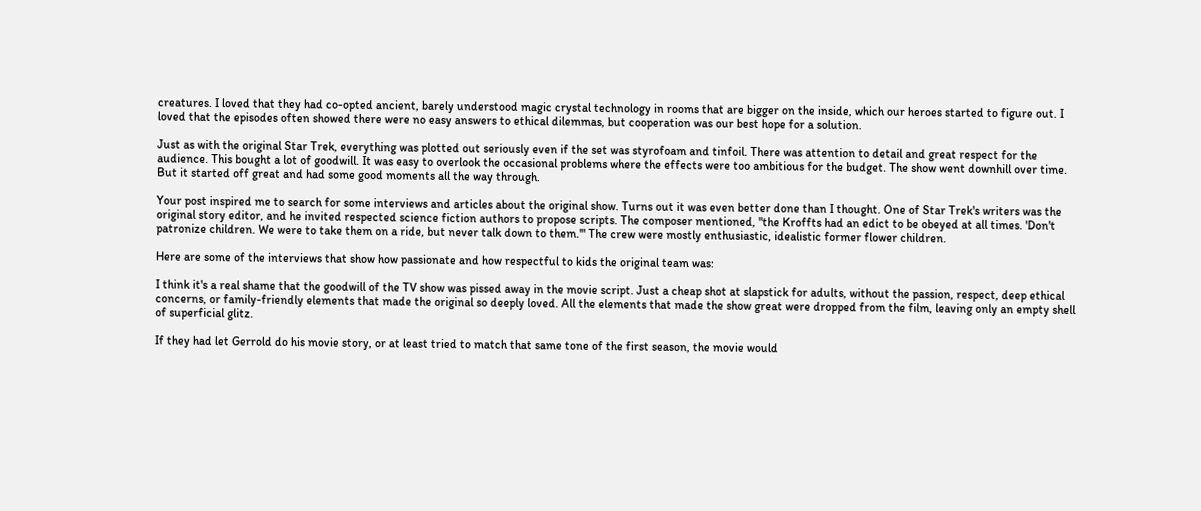creatures. I loved that they had co-opted ancient, barely understood magic crystal technology in rooms that are bigger on the inside, which our heroes started to figure out. I loved that the episodes often showed there were no easy answers to ethical dilemmas, but cooperation was our best hope for a solution.

Just as with the original Star Trek, everything was plotted out seriously even if the set was styrofoam and tinfoil. There was attention to detail and great respect for the audience. This bought a lot of goodwill. It was easy to overlook the occasional problems where the effects were too ambitious for the budget. The show went downhill over time. But it started off great and had some good moments all the way through.

Your post inspired me to search for some interviews and articles about the original show. Turns out it was even better done than I thought. One of Star Trek's writers was the original story editor, and he invited respected science fiction authors to propose scripts. The composer mentioned, "the Kroffts had an edict to be obeyed at all times. 'Don't patronize children. We were to take them on a ride, but never talk down to them.'" The crew were mostly enthusiastic, idealistic former flower children.

Here are some of the interviews that show how passionate and how respectful to kids the original team was:

I think it's a real shame that the goodwill of the TV show was pissed away in the movie script. Just a cheap shot at slapstick for adults, without the passion, respect, deep ethical concerns, or family-friendly elements that made the original so deeply loved. All the elements that made the show great were dropped from the film, leaving only an empty shell of superficial glitz.

If they had let Gerrold do his movie story, or at least tried to match that same tone of the first season, the movie would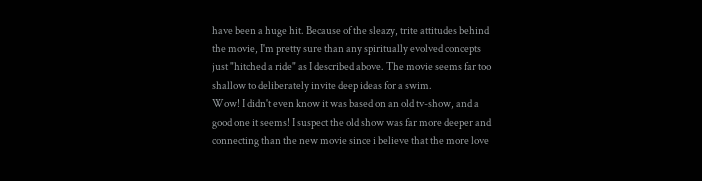have been a huge hit. Because of the sleazy, trite attitudes behind the movie, I'm pretty sure than any spiritually evolved concepts just "hitched a ride" as I described above. The movie seems far too shallow to deliberately invite deep ideas for a swim.
Wow! I didn't even know it was based on an old tv-show, and a good one it seems! I suspect the old show was far more deeper and connecting than the new movie since i believe that the more love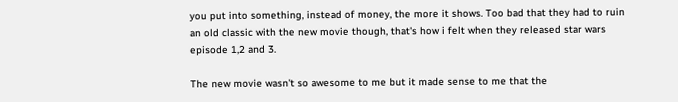you put into something, instead of money, the more it shows. Too bad that they had to ruin an old classic with the new movie though, that's how i felt when they released star wars episode 1,2 and 3.

The new movie wasn't so awesome to me but it made sense to me that the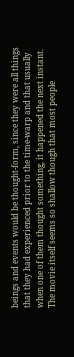beings and events would be thought-form, since they were all things that they had experienced prior to the time-warp and that usually when one of them thought something, it happened the next instant. The movie itself seems so shallow though that most people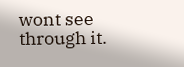wont see through it.